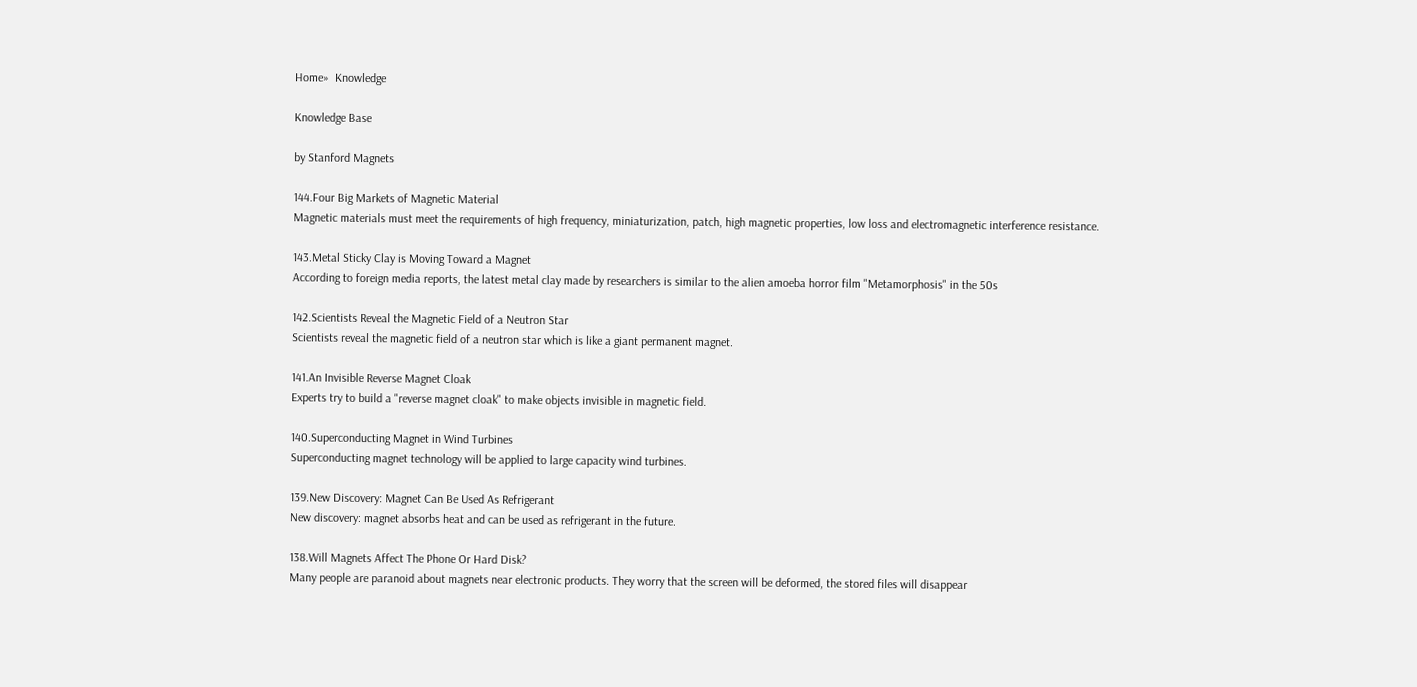Home»  Knowledge

Knowledge Base

by Stanford Magnets

144.Four Big Markets of Magnetic Material
Magnetic materials must meet the requirements of high frequency, miniaturization, patch, high magnetic properties, low loss and electromagnetic interference resistance.

143.Metal Sticky Clay is Moving Toward a Magnet
According to foreign media reports, the latest metal clay made by researchers is similar to the alien amoeba horror film "Metamorphosis" in the 50s

142.Scientists Reveal the Magnetic Field of a Neutron Star
Scientists reveal the magnetic field of a neutron star which is like a giant permanent magnet.

141.An Invisible Reverse Magnet Cloak
Experts try to build a "reverse magnet cloak" to make objects invisible in magnetic field.

140.Superconducting Magnet in Wind Turbines
Superconducting magnet technology will be applied to large capacity wind turbines.

139.New Discovery: Magnet Can Be Used As Refrigerant
New discovery: magnet absorbs heat and can be used as refrigerant in the future.

138.Will Magnets Affect The Phone Or Hard Disk?
Many people are paranoid about magnets near electronic products. They worry that the screen will be deformed, the stored files will disappear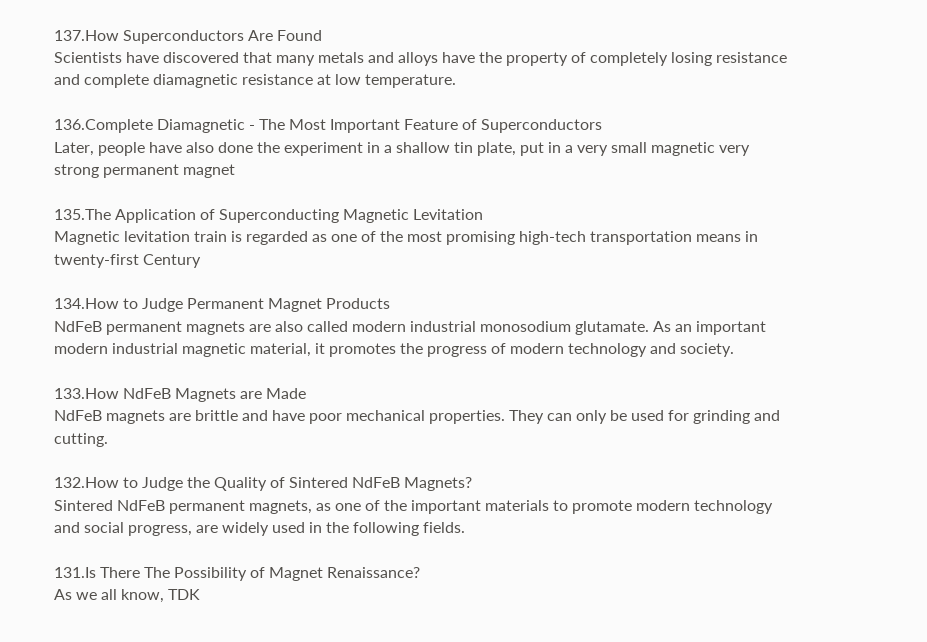137.How Superconductors Are Found
Scientists have discovered that many metals and alloys have the property of completely losing resistance and complete diamagnetic resistance at low temperature.

136.Complete Diamagnetic - The Most Important Feature of Superconductors
Later, people have also done the experiment in a shallow tin plate, put in a very small magnetic very strong permanent magnet

135.The Application of Superconducting Magnetic Levitation
Magnetic levitation train is regarded as one of the most promising high-tech transportation means in twenty-first Century

134.How to Judge Permanent Magnet Products
NdFeB permanent magnets are also called modern industrial monosodium glutamate. As an important modern industrial magnetic material, it promotes the progress of modern technology and society.

133.How NdFeB Magnets are Made
NdFeB magnets are brittle and have poor mechanical properties. They can only be used for grinding and cutting.

132.How to Judge the Quality of Sintered NdFeB Magnets?
Sintered NdFeB permanent magnets, as one of the important materials to promote modern technology and social progress, are widely used in the following fields.

131.Is There The Possibility of Magnet Renaissance?
As we all know, TDK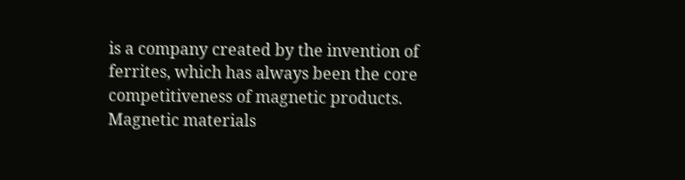is a company created by the invention of ferrites, which has always been the core competitiveness of magnetic products. Magnetic materials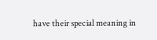have their special meaning in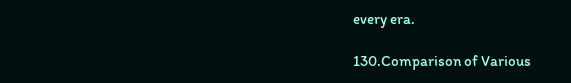every era.

130.Comparison of Various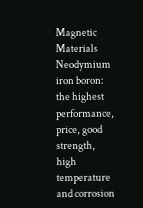Magnetic Materials
Neodymium iron boron: the highest performance, price, good strength, high temperature and corrosion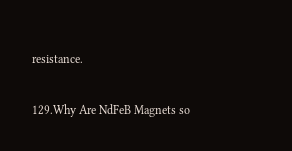resistance.

129.Why Are NdFeB Magnets so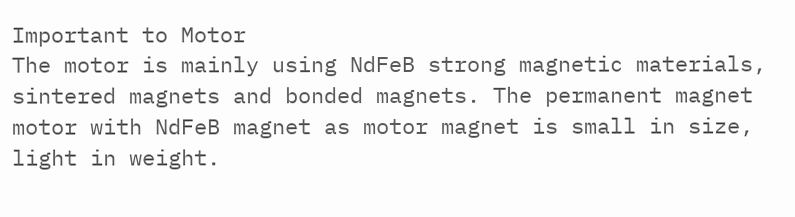Important to Motor
The motor is mainly using NdFeB strong magnetic materials, sintered magnets and bonded magnets. The permanent magnet motor with NdFeB magnet as motor magnet is small in size, light in weight.